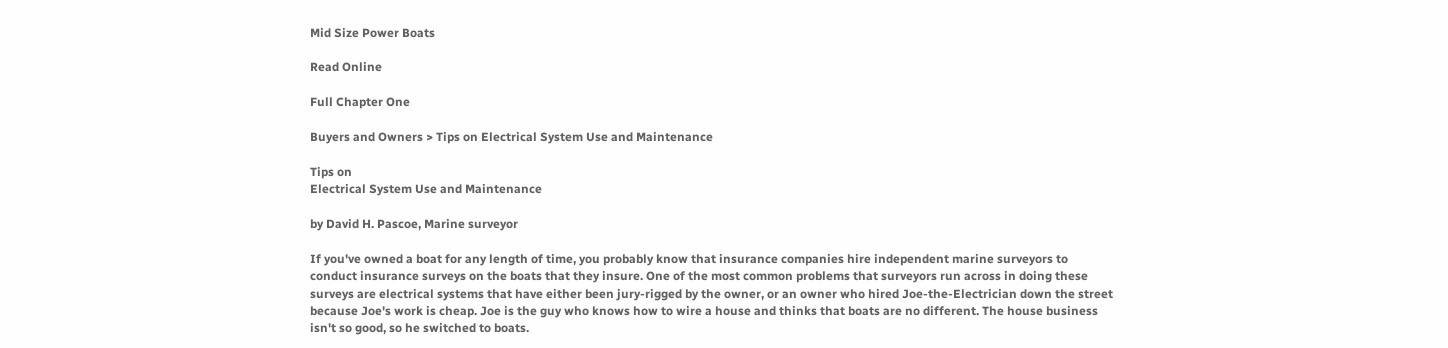Mid Size Power Boats

Read Online

Full Chapter One

Buyers and Owners > Tips on Electrical System Use and Maintenance

Tips on
Electrical System Use and Maintenance

by David H. Pascoe, Marine surveyor

If you've owned a boat for any length of time, you probably know that insurance companies hire independent marine surveyors to conduct insurance surveys on the boats that they insure. One of the most common problems that surveyors run across in doing these surveys are electrical systems that have either been jury-rigged by the owner, or an owner who hired Joe-the-Electrician down the street because Joe's work is cheap. Joe is the guy who knows how to wire a house and thinks that boats are no different. The house business isn't so good, so he switched to boats.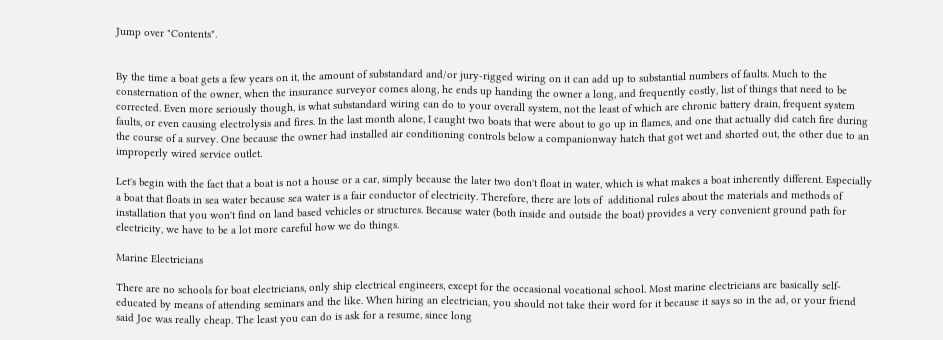Jump over "Contents".


By the time a boat gets a few years on it, the amount of substandard and/or jury-rigged wiring on it can add up to substantial numbers of faults. Much to the consternation of the owner, when the insurance surveyor comes along, he ends up handing the owner a long, and frequently costly, list of things that need to be corrected. Even more seriously though, is what substandard wiring can do to your overall system, not the least of which are chronic battery drain, frequent system faults, or even causing electrolysis and fires. In the last month alone, I caught two boats that were about to go up in flames, and one that actually did catch fire during the course of a survey. One because the owner had installed air conditioning controls below a companionway hatch that got wet and shorted out, the other due to an improperly wired service outlet.

Let's begin with the fact that a boat is not a house or a car, simply because the later two don't float in water, which is what makes a boat inherently different. Especially a boat that floats in sea water because sea water is a fair conductor of electricity. Therefore, there are lots of  additional rules about the materials and methods of installation that you won't find on land based vehicles or structures. Because water (both inside and outside the boat) provides a very convenient ground path for electricity, we have to be a lot more careful how we do things.

Marine Electricians

There are no schools for boat electricians, only ship electrical engineers, except for the occasional vocational school. Most marine electricians are basically self-educated by means of attending seminars and the like. When hiring an electrician, you should not take their word for it because it says so in the ad, or your friend said Joe was really cheap. The least you can do is ask for a resume, since long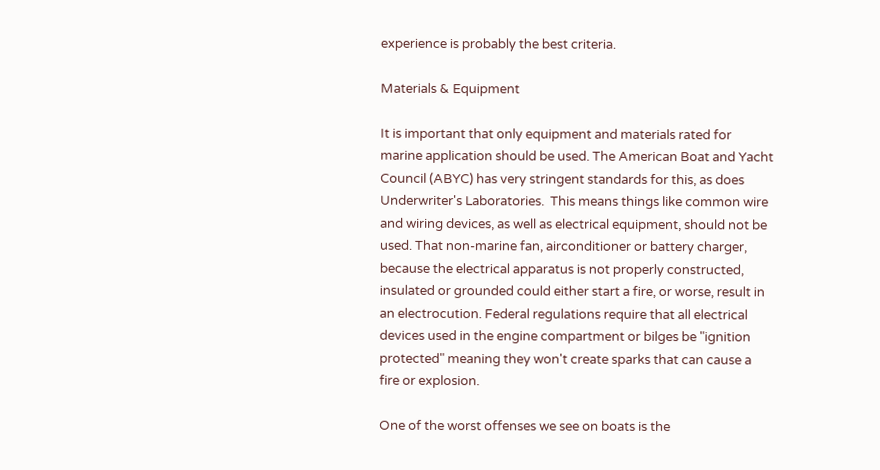experience is probably the best criteria.

Materials & Equipment

It is important that only equipment and materials rated for marine application should be used. The American Boat and Yacht Council (ABYC) has very stringent standards for this, as does Underwriter's Laboratories.  This means things like common wire and wiring devices, as well as electrical equipment, should not be used. That non-marine fan, airconditioner or battery charger, because the electrical apparatus is not properly constructed, insulated or grounded could either start a fire, or worse, result in an electrocution. Federal regulations require that all electrical devices used in the engine compartment or bilges be "ignition protected" meaning they won't create sparks that can cause a fire or explosion.

One of the worst offenses we see on boats is the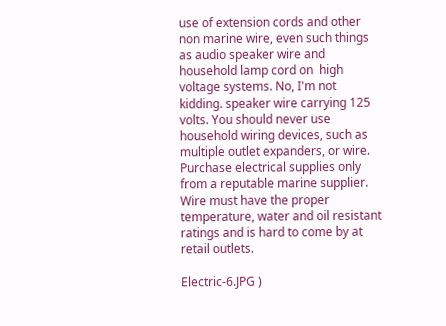use of extension cords and other non marine wire, even such things as audio speaker wire and household lamp cord on  high voltage systems. No, I'm not kidding. speaker wire carrying 125 volts. You should never use household wiring devices, such as multiple outlet expanders, or wire. Purchase electrical supplies only from a reputable marine supplier. Wire must have the proper temperature, water and oil resistant ratings and is hard to come by at retail outlets.

Electric-6.JPG )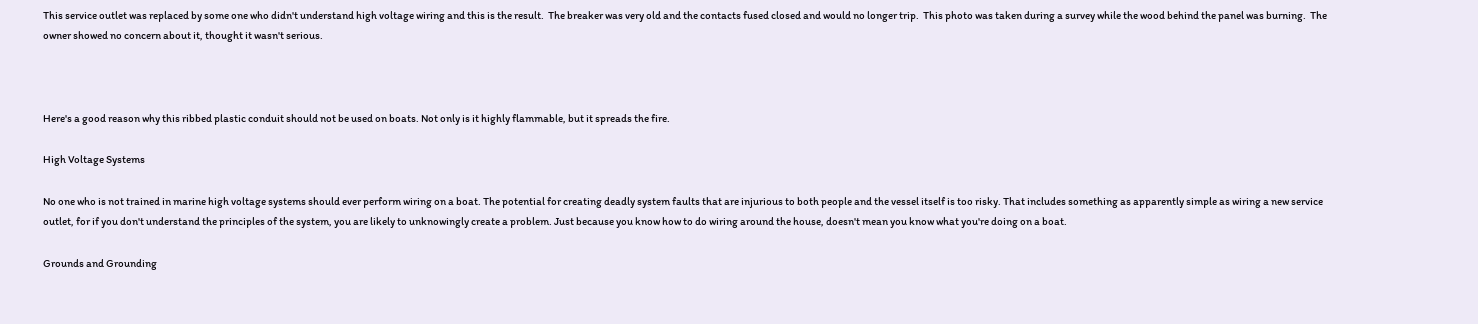This service outlet was replaced by some one who didn't understand high voltage wiring and this is the result.  The breaker was very old and the contacts fused closed and would no longer trip.  This photo was taken during a survey while the wood behind the panel was burning.  The owner showed no concern about it, thought it wasn't serious.



Here's a good reason why this ribbed plastic conduit should not be used on boats. Not only is it highly flammable, but it spreads the fire.

High Voltage Systems

No one who is not trained in marine high voltage systems should ever perform wiring on a boat. The potential for creating deadly system faults that are injurious to both people and the vessel itself is too risky. That includes something as apparently simple as wiring a new service outlet, for if you don't understand the principles of the system, you are likely to unknowingly create a problem. Just because you know how to do wiring around the house, doesn't mean you know what you're doing on a boat.

Grounds and Grounding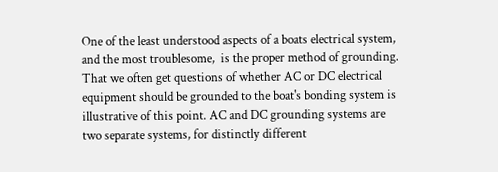One of the least understood aspects of a boats electrical system, and the most troublesome,  is the proper method of grounding. That we often get questions of whether AC or DC electrical equipment should be grounded to the boat's bonding system is illustrative of this point. AC and DC grounding systems are two separate systems, for distinctly different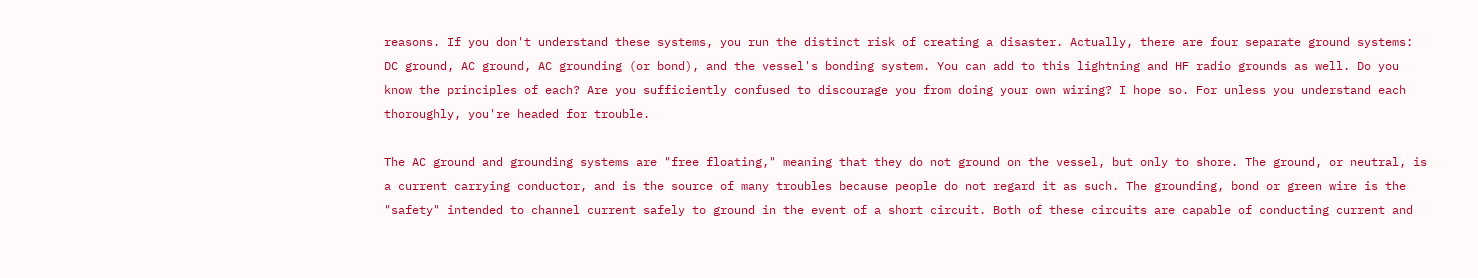reasons. If you don't understand these systems, you run the distinct risk of creating a disaster. Actually, there are four separate ground systems: DC ground, AC ground, AC grounding (or bond), and the vessel's bonding system. You can add to this lightning and HF radio grounds as well. Do you know the principles of each? Are you sufficiently confused to discourage you from doing your own wiring? I hope so. For unless you understand each thoroughly, you're headed for trouble.

The AC ground and grounding systems are "free floating," meaning that they do not ground on the vessel, but only to shore. The ground, or neutral, is a current carrying conductor, and is the source of many troubles because people do not regard it as such. The grounding, bond or green wire is the "safety" intended to channel current safely to ground in the event of a short circuit. Both of these circuits are capable of conducting current and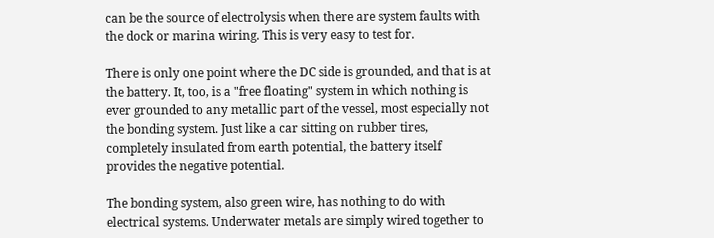can be the source of electrolysis when there are system faults with the dock or marina wiring. This is very easy to test for.

There is only one point where the DC side is grounded, and that is at the battery. It, too, is a "free floating" system in which nothing is ever grounded to any metallic part of the vessel, most especially not the bonding system. Just like a car sitting on rubber tires, completely insulated from earth potential, the battery itself provides the negative potential.

The bonding system, also green wire, has nothing to do with electrical systems. Underwater metals are simply wired together to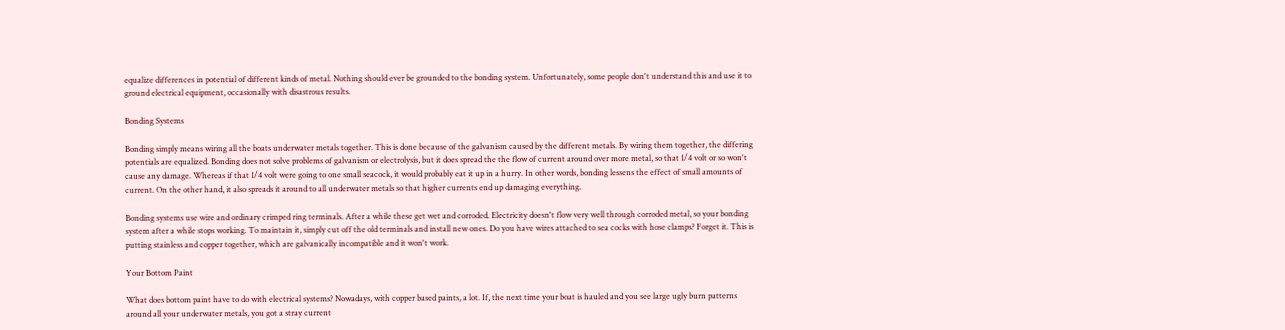equalize differences in potential of different kinds of metal. Nothing should ever be grounded to the bonding system. Unfortunately, some people don't understand this and use it to ground electrical equipment, occasionally with disastrous results.

Bonding Systems

Bonding simply means wiring all the boats underwater metals together. This is done because of the galvanism caused by the different metals. By wiring them together, the differing potentials are equalized. Bonding does not solve problems of galvanism or electrolysis, but it does spread the the flow of current around over more metal, so that 1/4 volt or so won't cause any damage. Whereas if that 1/4 volt were going to one small seacock, it would probably eat it up in a hurry. In other words, bonding lessens the effect of small amounts of current. On the other hand, it also spreads it around to all underwater metals so that higher currents end up damaging everything.

Bonding systems use wire and ordinary crimped ring terminals. After a while these get wet and corroded. Electricity doesn't flow very well through corroded metal, so your bonding system after a while stops working. To maintain it, simply cut off the old terminals and install new ones. Do you have wires attached to sea cocks with hose clamps? Forget it. This is putting stainless and copper together, which are galvanically incompatible and it won't work.

Your Bottom Paint

What does bottom paint have to do with electrical systems? Nowadays, with copper based paints, a lot. If, the next time your boat is hauled and you see large ugly burn patterns around all your underwater metals, you got a stray current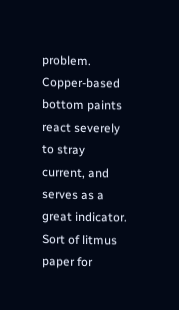problem. Copper-based bottom paints react severely to stray current, and serves as a great indicator. Sort of litmus paper for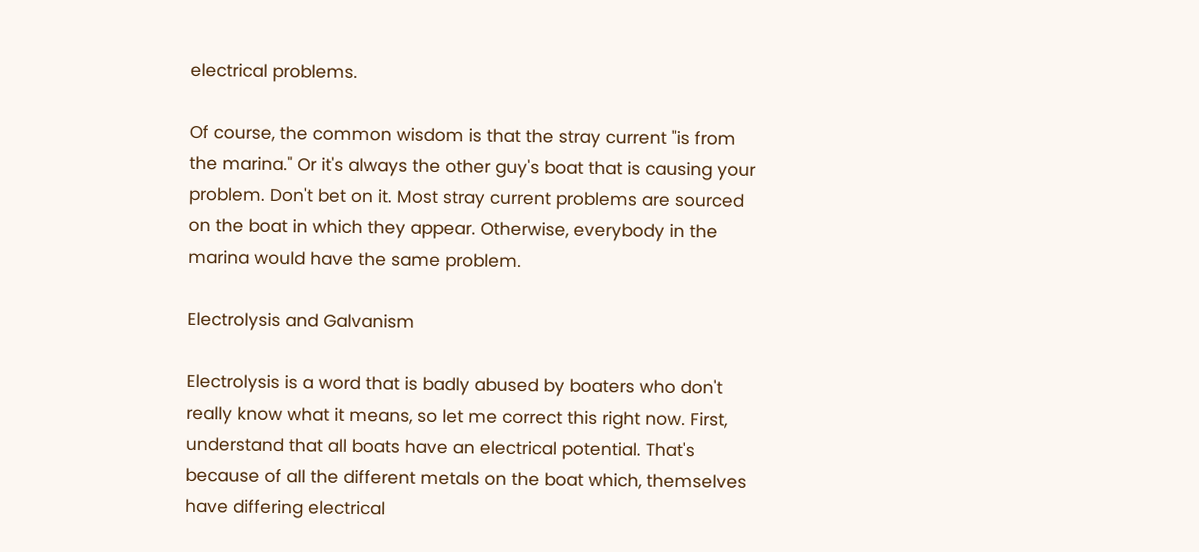electrical problems.

Of course, the common wisdom is that the stray current "is from the marina." Or it's always the other guy's boat that is causing your problem. Don't bet on it. Most stray current problems are sourced on the boat in which they appear. Otherwise, everybody in the marina would have the same problem.

Electrolysis and Galvanism

Electrolysis is a word that is badly abused by boaters who don't really know what it means, so let me correct this right now. First, understand that all boats have an electrical potential. That's because of all the different metals on the boat which, themselves have differing electrical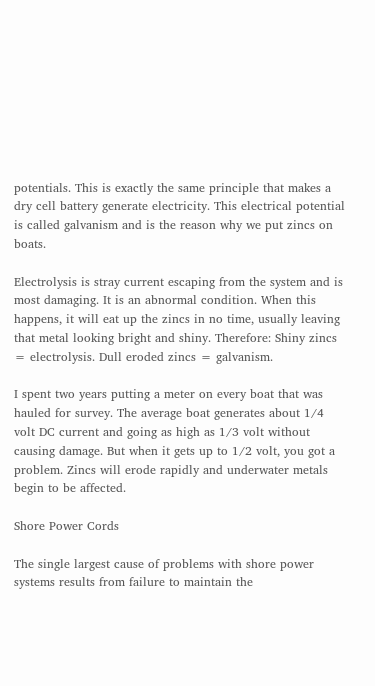potentials. This is exactly the same principle that makes a dry cell battery generate electricity. This electrical potential is called galvanism and is the reason why we put zincs on boats.

Electrolysis is stray current escaping from the system and is most damaging. It is an abnormal condition. When this happens, it will eat up the zincs in no time, usually leaving that metal looking bright and shiny. Therefore: Shiny zincs = electrolysis. Dull eroded zincs = galvanism.

I spent two years putting a meter on every boat that was hauled for survey. The average boat generates about 1/4 volt DC current and going as high as 1/3 volt without causing damage. But when it gets up to 1/2 volt, you got a problem. Zincs will erode rapidly and underwater metals begin to be affected.

Shore Power Cords

The single largest cause of problems with shore power systems results from failure to maintain the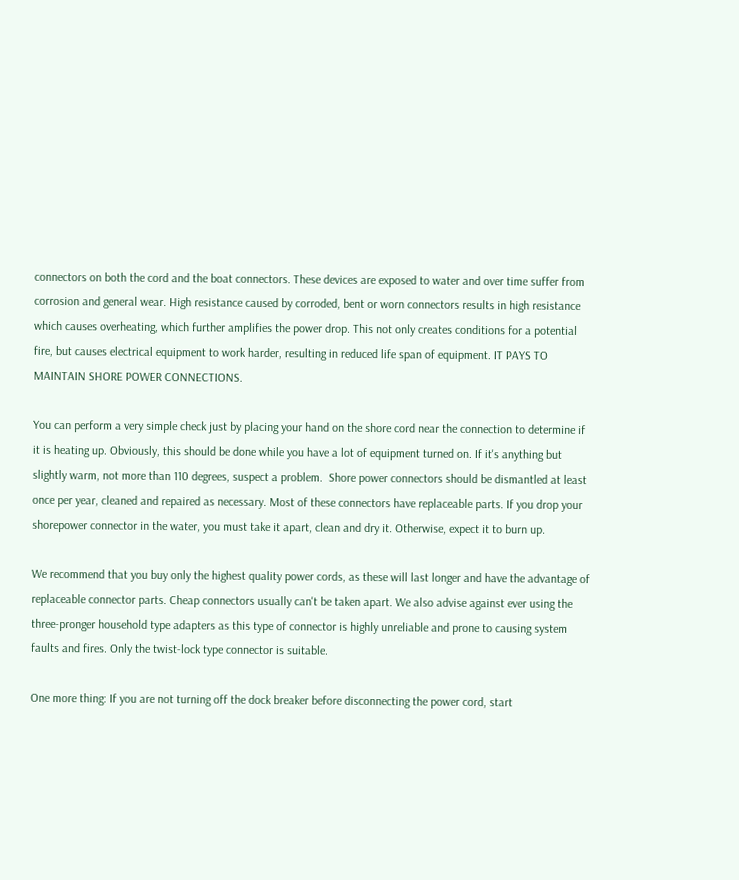connectors on both the cord and the boat connectors. These devices are exposed to water and over time suffer from corrosion and general wear. High resistance caused by corroded, bent or worn connectors results in high resistance which causes overheating, which further amplifies the power drop. This not only creates conditions for a potential fire, but causes electrical equipment to work harder, resulting in reduced life span of equipment. IT PAYS TO MAINTAIN SHORE POWER CONNECTIONS.

You can perform a very simple check just by placing your hand on the shore cord near the connection to determine if it is heating up. Obviously, this should be done while you have a lot of equipment turned on. If it's anything but slightly warm, not more than 110 degrees, suspect a problem.  Shore power connectors should be dismantled at least once per year, cleaned and repaired as necessary. Most of these connectors have replaceable parts. If you drop your shorepower connector in the water, you must take it apart, clean and dry it. Otherwise, expect it to burn up.

We recommend that you buy only the highest quality power cords, as these will last longer and have the advantage of replaceable connector parts. Cheap connectors usually can't be taken apart. We also advise against ever using the three-pronger household type adapters as this type of connector is highly unreliable and prone to causing system faults and fires. Only the twist-lock type connector is suitable.

One more thing: If you are not turning off the dock breaker before disconnecting the power cord, start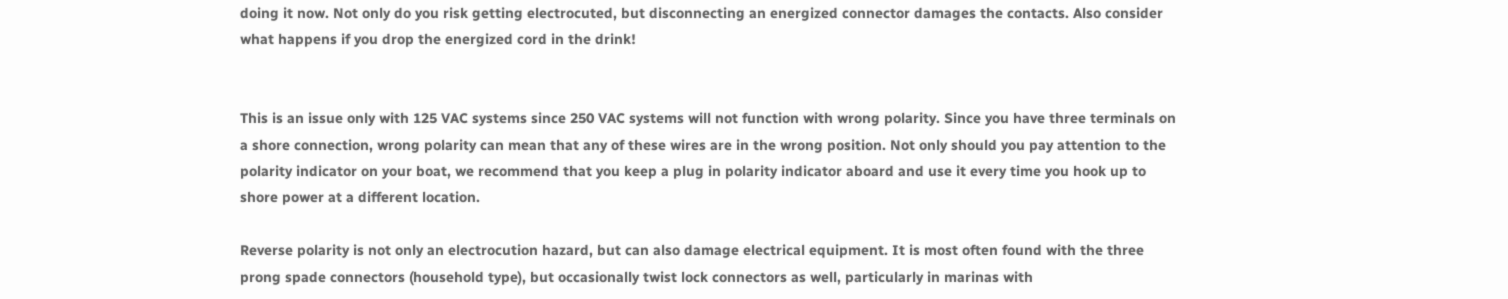doing it now. Not only do you risk getting electrocuted, but disconnecting an energized connector damages the contacts. Also consider what happens if you drop the energized cord in the drink!


This is an issue only with 125 VAC systems since 250 VAC systems will not function with wrong polarity. Since you have three terminals on a shore connection, wrong polarity can mean that any of these wires are in the wrong position. Not only should you pay attention to the polarity indicator on your boat, we recommend that you keep a plug in polarity indicator aboard and use it every time you hook up to shore power at a different location.

Reverse polarity is not only an electrocution hazard, but can also damage electrical equipment. It is most often found with the three prong spade connectors (household type), but occasionally twist lock connectors as well, particularly in marinas with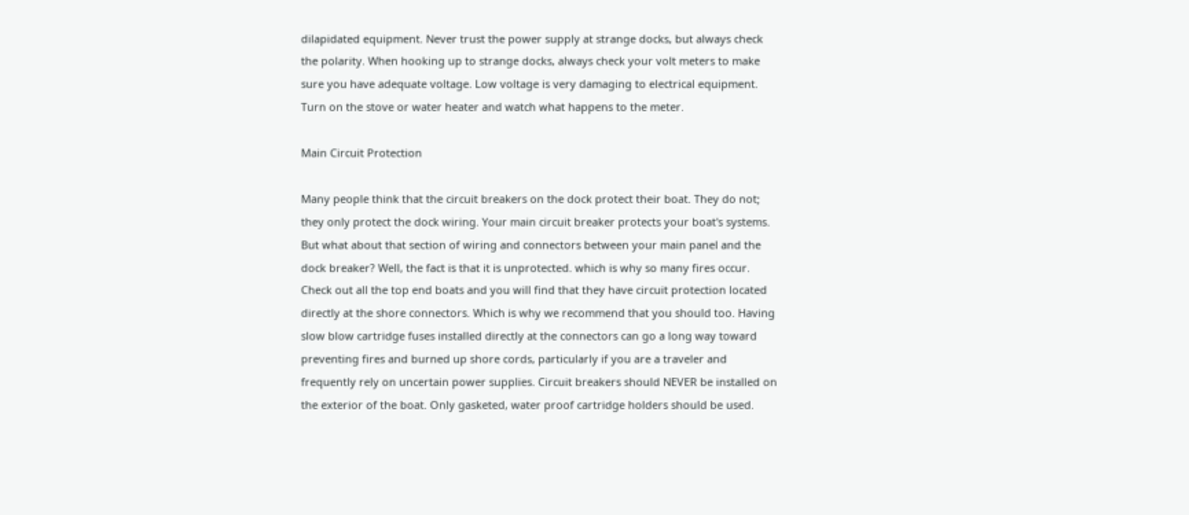dilapidated equipment. Never trust the power supply at strange docks, but always check the polarity. When hooking up to strange docks, always check your volt meters to make sure you have adequate voltage. Low voltage is very damaging to electrical equipment. Turn on the stove or water heater and watch what happens to the meter.

Main Circuit Protection

Many people think that the circuit breakers on the dock protect their boat. They do not; they only protect the dock wiring. Your main circuit breaker protects your boat's systems. But what about that section of wiring and connectors between your main panel and the dock breaker? Well, the fact is that it is unprotected. which is why so many fires occur. Check out all the top end boats and you will find that they have circuit protection located directly at the shore connectors. Which is why we recommend that you should too. Having slow blow cartridge fuses installed directly at the connectors can go a long way toward preventing fires and burned up shore cords, particularly if you are a traveler and frequently rely on uncertain power supplies. Circuit breakers should NEVER be installed on the exterior of the boat. Only gasketed, water proof cartridge holders should be used.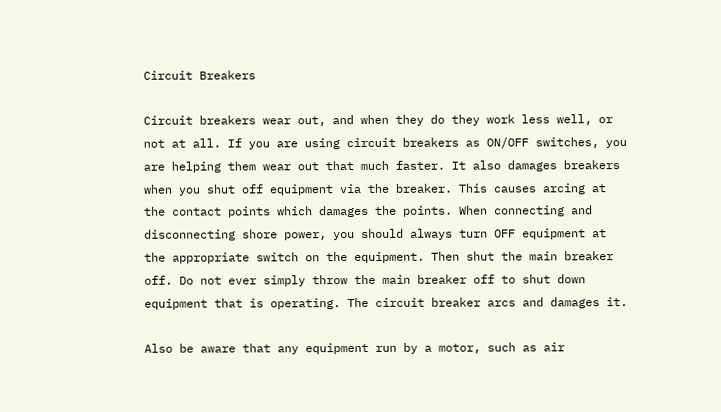Circuit Breakers

Circuit breakers wear out, and when they do they work less well, or not at all. If you are using circuit breakers as ON/OFF switches, you are helping them wear out that much faster. It also damages breakers when you shut off equipment via the breaker. This causes arcing at the contact points which damages the points. When connecting and disconnecting shore power, you should always turn OFF equipment at the appropriate switch on the equipment. Then shut the main breaker off. Do not ever simply throw the main breaker off to shut down equipment that is operating. The circuit breaker arcs and damages it.

Also be aware that any equipment run by a motor, such as air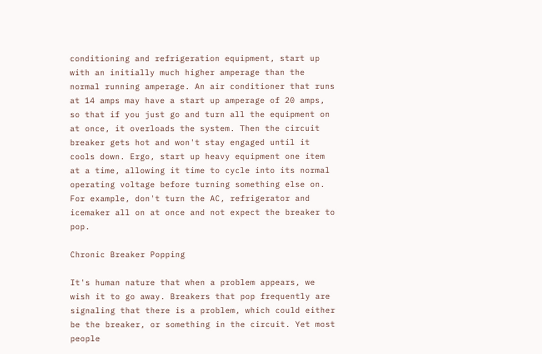conditioning and refrigeration equipment, start up with an initially much higher amperage than the normal running amperage. An air conditioner that runs at 14 amps may have a start up amperage of 20 amps, so that if you just go and turn all the equipment on at once, it overloads the system. Then the circuit breaker gets hot and won't stay engaged until it cools down. Ergo, start up heavy equipment one item at a time, allowing it time to cycle into its normal operating voltage before turning something else on. For example, don't turn the AC, refrigerator and icemaker all on at once and not expect the breaker to pop.

Chronic Breaker Popping

It's human nature that when a problem appears, we wish it to go away. Breakers that pop frequently are signaling that there is a problem, which could either be the breaker, or something in the circuit. Yet most people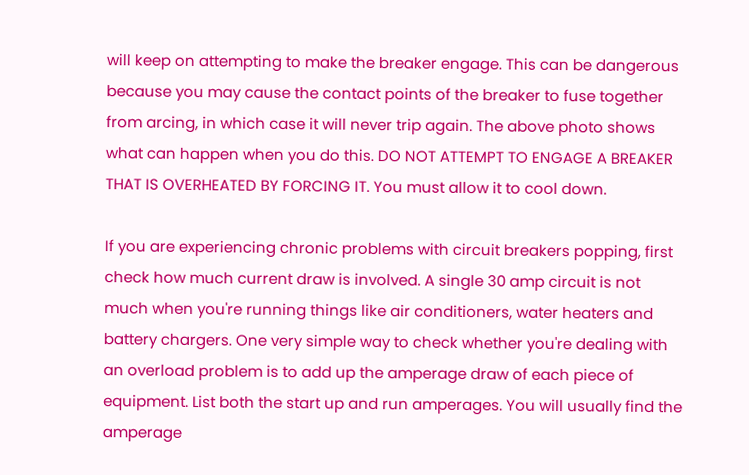will keep on attempting to make the breaker engage. This can be dangerous because you may cause the contact points of the breaker to fuse together from arcing, in which case it will never trip again. The above photo shows what can happen when you do this. DO NOT ATTEMPT TO ENGAGE A BREAKER THAT IS OVERHEATED BY FORCING IT. You must allow it to cool down.

If you are experiencing chronic problems with circuit breakers popping, first check how much current draw is involved. A single 30 amp circuit is not much when you're running things like air conditioners, water heaters and battery chargers. One very simple way to check whether you're dealing with an overload problem is to add up the amperage draw of each piece of equipment. List both the start up and run amperages. You will usually find the amperage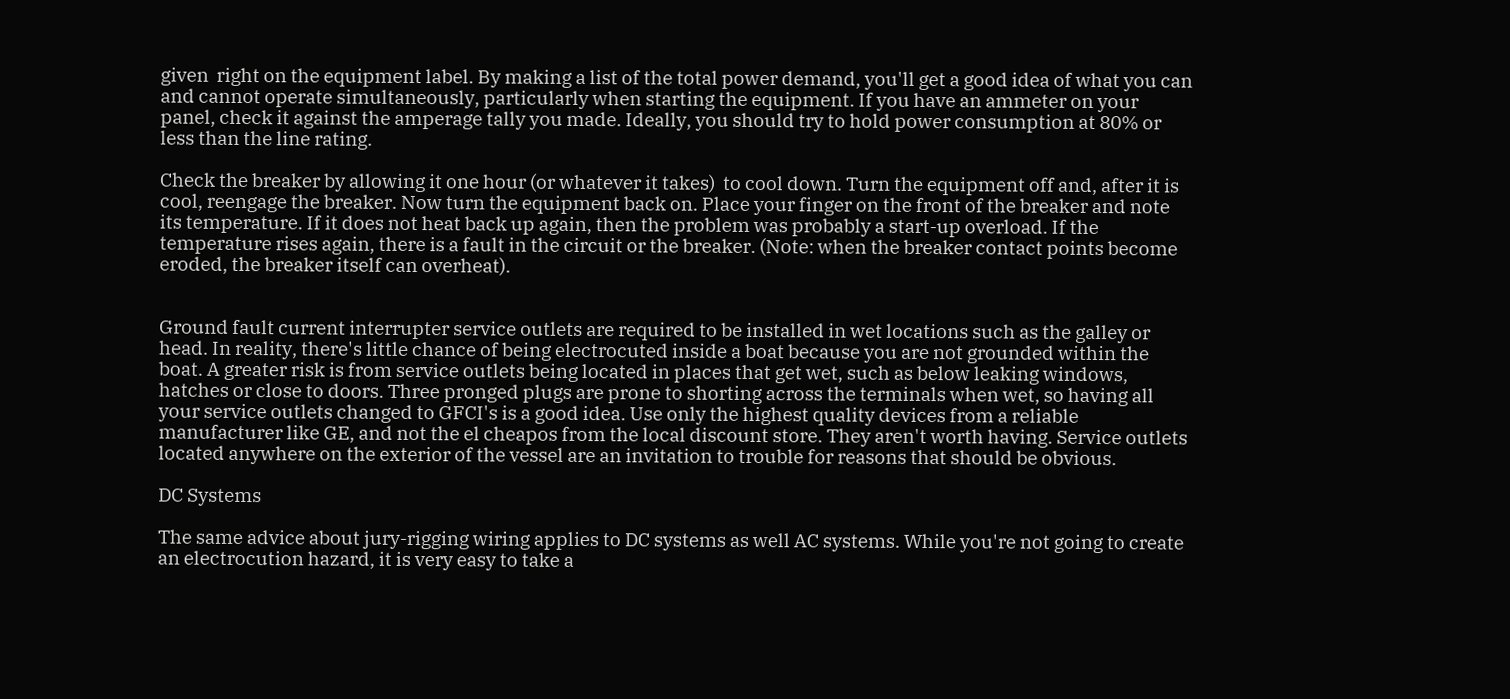given  right on the equipment label. By making a list of the total power demand, you'll get a good idea of what you can and cannot operate simultaneously, particularly when starting the equipment. If you have an ammeter on your panel, check it against the amperage tally you made. Ideally, you should try to hold power consumption at 80% or less than the line rating.

Check the breaker by allowing it one hour (or whatever it takes)  to cool down. Turn the equipment off and, after it is cool, reengage the breaker. Now turn the equipment back on. Place your finger on the front of the breaker and note its temperature. If it does not heat back up again, then the problem was probably a start-up overload. If the temperature rises again, there is a fault in the circuit or the breaker. (Note: when the breaker contact points become eroded, the breaker itself can overheat).


Ground fault current interrupter service outlets are required to be installed in wet locations such as the galley or head. In reality, there's little chance of being electrocuted inside a boat because you are not grounded within the boat. A greater risk is from service outlets being located in places that get wet, such as below leaking windows, hatches or close to doors. Three pronged plugs are prone to shorting across the terminals when wet, so having all your service outlets changed to GFCI's is a good idea. Use only the highest quality devices from a reliable manufacturer like GE, and not the el cheapos from the local discount store. They aren't worth having. Service outlets located anywhere on the exterior of the vessel are an invitation to trouble for reasons that should be obvious.

DC Systems

The same advice about jury-rigging wiring applies to DC systems as well AC systems. While you're not going to create an electrocution hazard, it is very easy to take a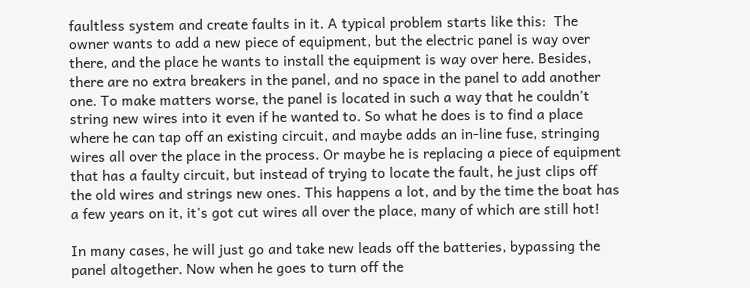faultless system and create faults in it. A typical problem starts like this:  The owner wants to add a new piece of equipment, but the electric panel is way over there, and the place he wants to install the equipment is way over here. Besides, there are no extra breakers in the panel, and no space in the panel to add another one. To make matters worse, the panel is located in such a way that he couldn't string new wires into it even if he wanted to. So what he does is to find a place where he can tap off an existing circuit, and maybe adds an in-line fuse, stringing wires all over the place in the process. Or maybe he is replacing a piece of equipment that has a faulty circuit, but instead of trying to locate the fault, he just clips off the old wires and strings new ones. This happens a lot, and by the time the boat has a few years on it, it's got cut wires all over the place, many of which are still hot!

In many cases, he will just go and take new leads off the batteries, bypassing the panel altogether. Now when he goes to turn off the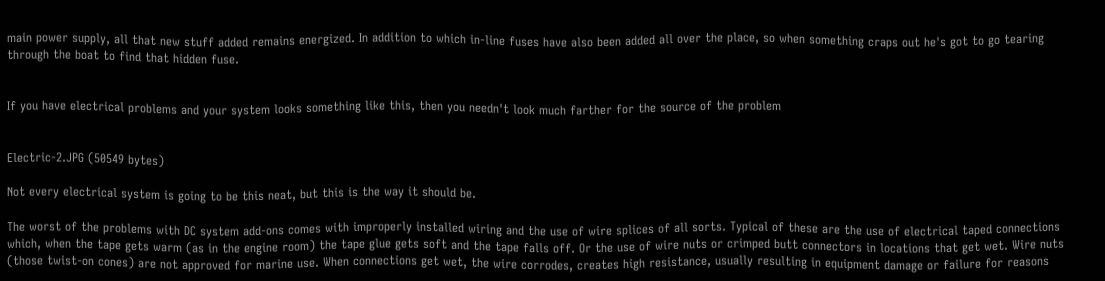main power supply, all that new stuff added remains energized. In addition to which in-line fuses have also been added all over the place, so when something craps out he's got to go tearing through the boat to find that hidden fuse.


If you have electrical problems and your system looks something like this, then you needn't look much farther for the source of the problem


Electric-2.JPG (50549 bytes)

Not every electrical system is going to be this neat, but this is the way it should be.

The worst of the problems with DC system add-ons comes with improperly installed wiring and the use of wire splices of all sorts. Typical of these are the use of electrical taped connections which, when the tape gets warm (as in the engine room) the tape glue gets soft and the tape falls off. Or the use of wire nuts or crimped butt connectors in locations that get wet. Wire nuts (those twist-on cones) are not approved for marine use. When connections get wet, the wire corrodes, creates high resistance, usually resulting in equipment damage or failure for reasons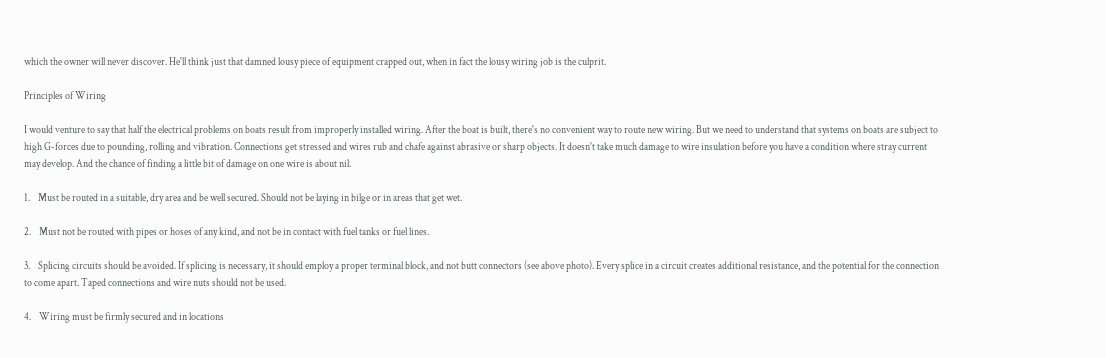which the owner will never discover. He'll think just that damned lousy piece of equipment crapped out, when in fact the lousy wiring job is the culprit.

Principles of Wiring

I would venture to say that half the electrical problems on boats result from improperly installed wiring. After the boat is built, there's no convenient way to route new wiring. But we need to understand that systems on boats are subject to high G-forces due to pounding, rolling and vibration. Connections get stressed and wires rub and chafe against abrasive or sharp objects. It doesn't take much damage to wire insulation before you have a condition where stray current may develop. And the chance of finding a little bit of damage on one wire is about nil.

1.    Must be routed in a suitable, dry area and be well secured. Should not be laying in bilge or in areas that get wet.

2.    Must not be routed with pipes or hoses of any kind, and not be in contact with fuel tanks or fuel lines.

3.    Splicing circuits should be avoided. If splicing is necessary, it should employ a proper terminal block, and not butt connectors (see above photo). Every splice in a circuit creates additional resistance, and the potential for the connection to come apart. Taped connections and wire nuts should not be used.

4.    Wiring must be firmly secured and in locations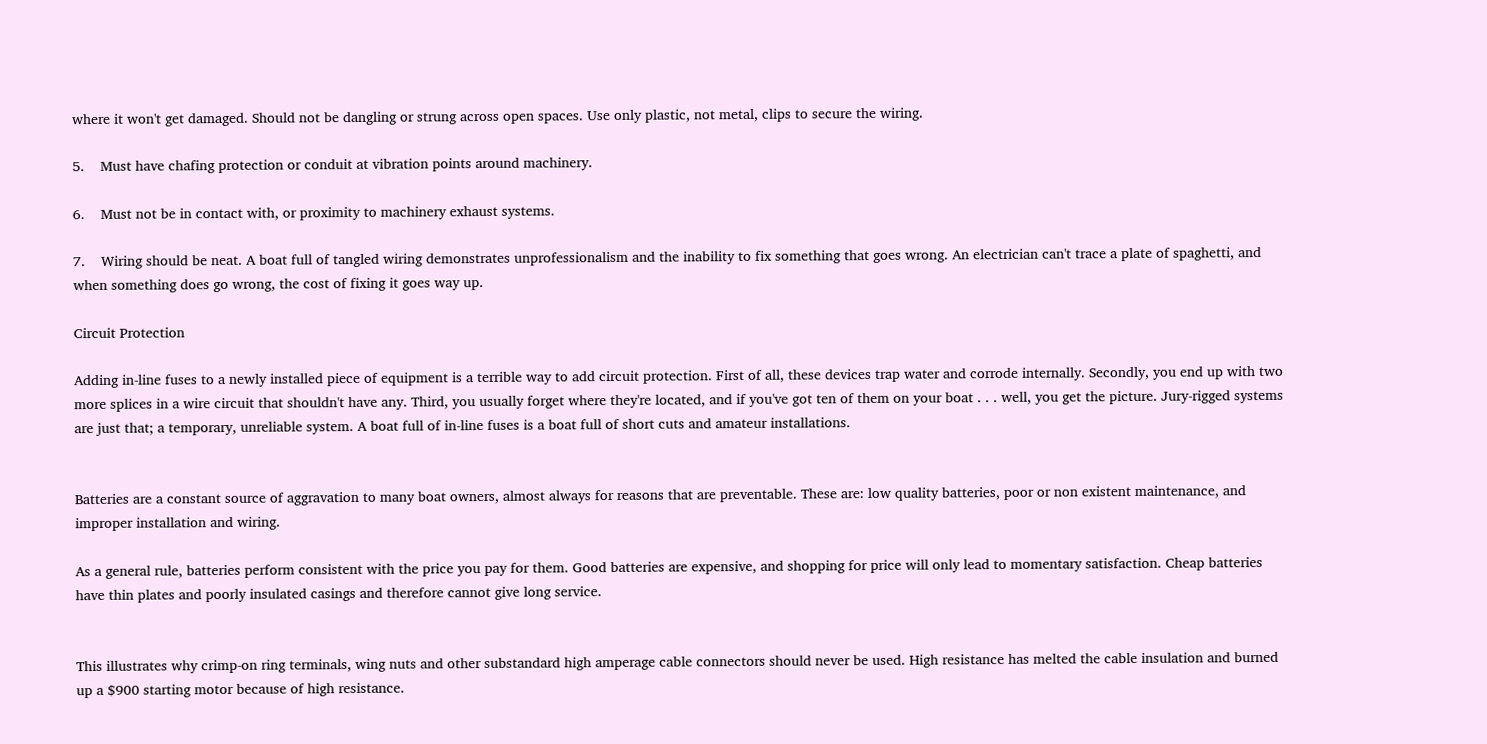where it won't get damaged. Should not be dangling or strung across open spaces. Use only plastic, not metal, clips to secure the wiring.

5.    Must have chafing protection or conduit at vibration points around machinery.

6.    Must not be in contact with, or proximity to machinery exhaust systems.

7.    Wiring should be neat. A boat full of tangled wiring demonstrates unprofessionalism and the inability to fix something that goes wrong. An electrician can't trace a plate of spaghetti, and when something does go wrong, the cost of fixing it goes way up.

Circuit Protection

Adding in-line fuses to a newly installed piece of equipment is a terrible way to add circuit protection. First of all, these devices trap water and corrode internally. Secondly, you end up with two more splices in a wire circuit that shouldn't have any. Third, you usually forget where they're located, and if you've got ten of them on your boat . . . well, you get the picture. Jury-rigged systems are just that; a temporary, unreliable system. A boat full of in-line fuses is a boat full of short cuts and amateur installations.


Batteries are a constant source of aggravation to many boat owners, almost always for reasons that are preventable. These are: low quality batteries, poor or non existent maintenance, and improper installation and wiring.

As a general rule, batteries perform consistent with the price you pay for them. Good batteries are expensive, and shopping for price will only lead to momentary satisfaction. Cheap batteries have thin plates and poorly insulated casings and therefore cannot give long service.


This illustrates why crimp-on ring terminals, wing nuts and other substandard high amperage cable connectors should never be used. High resistance has melted the cable insulation and burned up a $900 starting motor because of high resistance.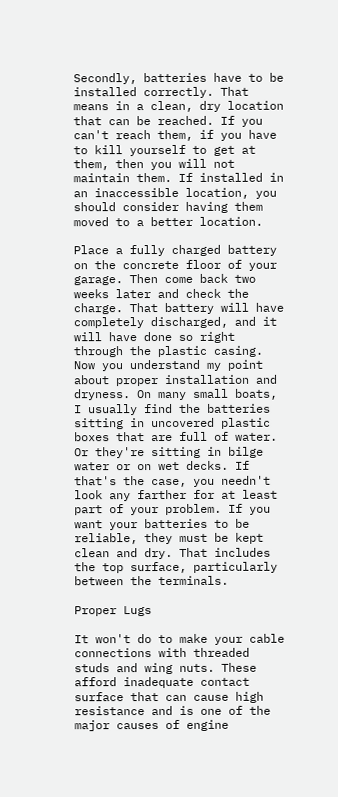Secondly, batteries have to be installed correctly. That means in a clean, dry location that can be reached. If you can't reach them, if you have to kill yourself to get at them, then you will not maintain them. If installed in an inaccessible location, you should consider having them moved to a better location.

Place a fully charged battery on the concrete floor of your garage. Then come back two weeks later and check the charge. That battery will have completely discharged, and it will have done so right through the plastic casing. Now you understand my point about proper installation and dryness. On many small boats, I usually find the batteries sitting in uncovered plastic boxes that are full of water. Or they're sitting in bilge water or on wet decks. If that's the case, you needn't look any farther for at least part of your problem. If you want your batteries to be reliable, they must be kept clean and dry. That includes the top surface, particularly between the terminals.

Proper Lugs

It won't do to make your cable connections with threaded studs and wing nuts. These afford inadequate contact surface that can cause high resistance and is one of the major causes of engine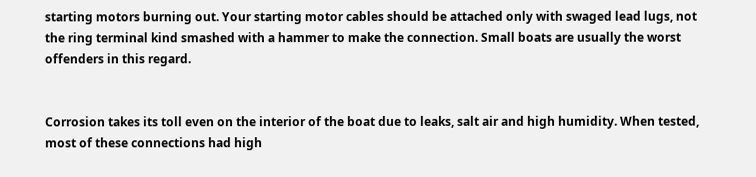starting motors burning out. Your starting motor cables should be attached only with swaged lead lugs, not the ring terminal kind smashed with a hammer to make the connection. Small boats are usually the worst offenders in this regard.


Corrosion takes its toll even on the interior of the boat due to leaks, salt air and high humidity. When tested, most of these connections had high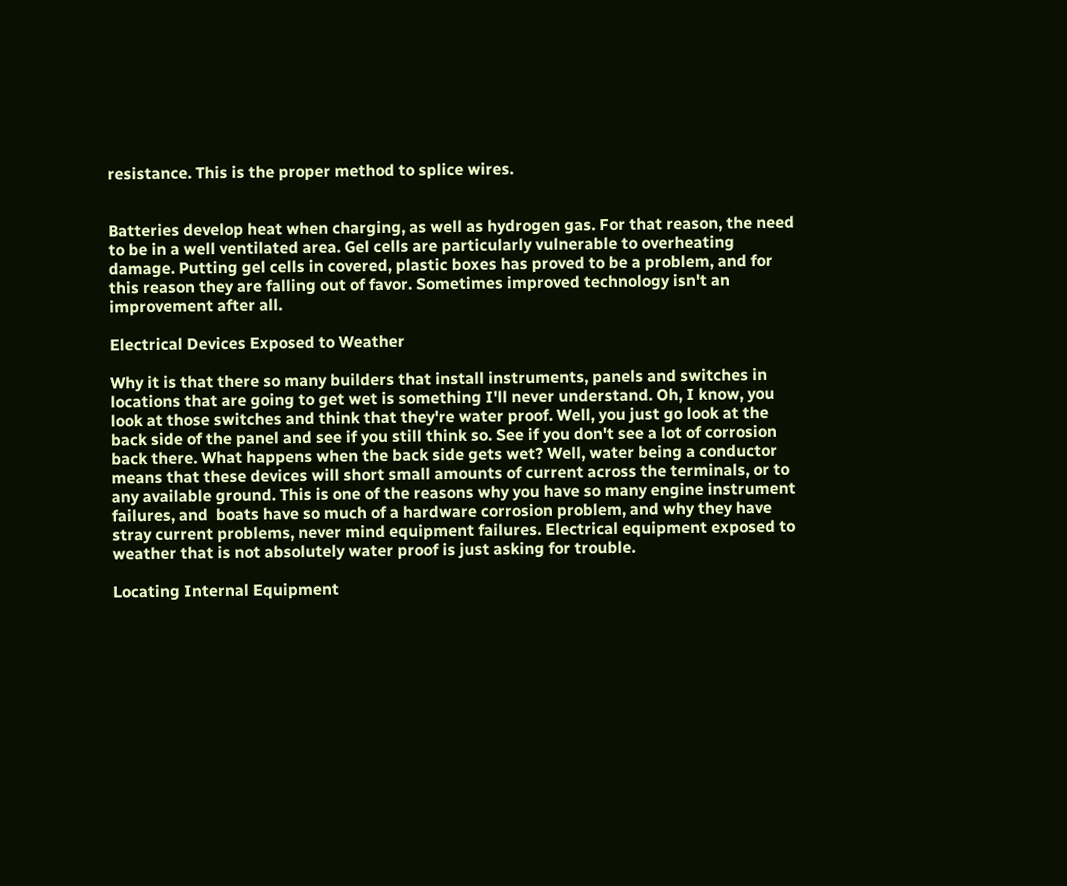resistance. This is the proper method to splice wires.


Batteries develop heat when charging, as well as hydrogen gas. For that reason, the need to be in a well ventilated area. Gel cells are particularly vulnerable to overheating damage. Putting gel cells in covered, plastic boxes has proved to be a problem, and for this reason they are falling out of favor. Sometimes improved technology isn't an improvement after all.

Electrical Devices Exposed to Weather

Why it is that there so many builders that install instruments, panels and switches in locations that are going to get wet is something I'll never understand. Oh, I know, you look at those switches and think that they're water proof. Well, you just go look at the back side of the panel and see if you still think so. See if you don't see a lot of corrosion back there. What happens when the back side gets wet? Well, water being a conductor means that these devices will short small amounts of current across the terminals, or to any available ground. This is one of the reasons why you have so many engine instrument failures, and  boats have so much of a hardware corrosion problem, and why they have stray current problems, never mind equipment failures. Electrical equipment exposed to weather that is not absolutely water proof is just asking for trouble.

Locating Internal Equipment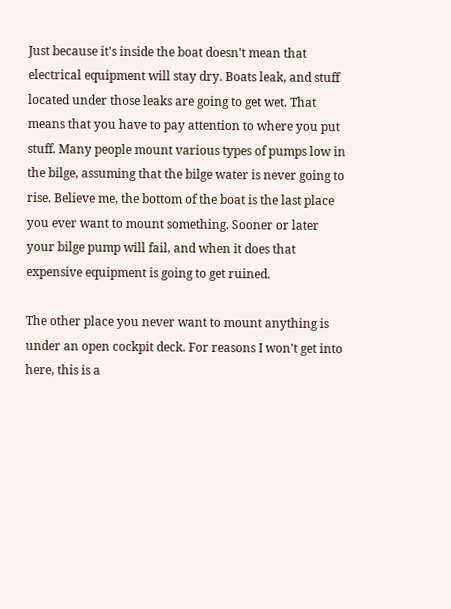Just because it's inside the boat doesn't mean that electrical equipment will stay dry. Boats leak, and stuff located under those leaks are going to get wet. That means that you have to pay attention to where you put stuff. Many people mount various types of pumps low in the bilge, assuming that the bilge water is never going to rise. Believe me, the bottom of the boat is the last place you ever want to mount something. Sooner or later your bilge pump will fail, and when it does that expensive equipment is going to get ruined.

The other place you never want to mount anything is under an open cockpit deck. For reasons I won't get into here, this is a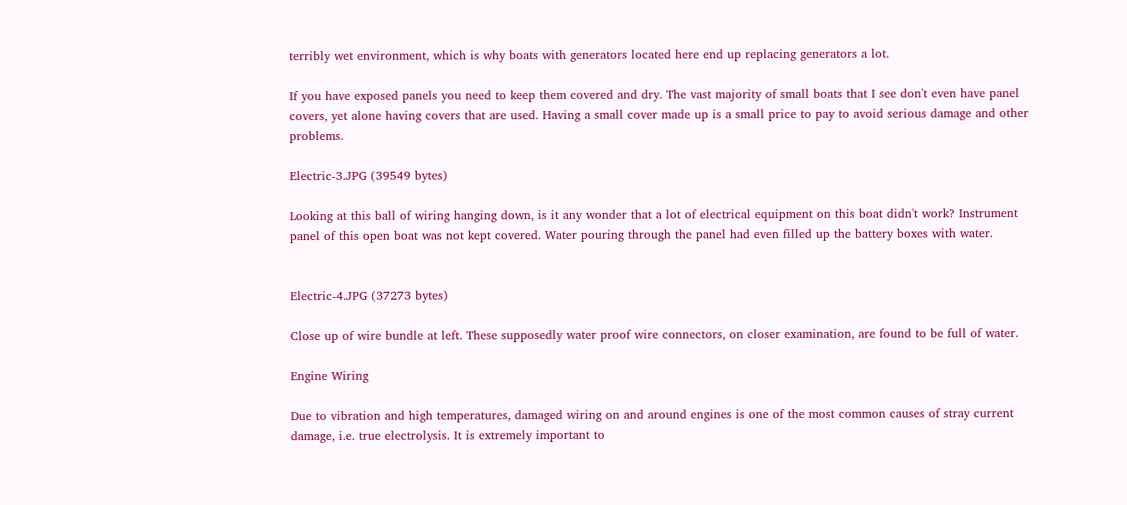terribly wet environment, which is why boats with generators located here end up replacing generators a lot.

If you have exposed panels you need to keep them covered and dry. The vast majority of small boats that I see don't even have panel covers, yet alone having covers that are used. Having a small cover made up is a small price to pay to avoid serious damage and other problems.

Electric-3.JPG (39549 bytes)

Looking at this ball of wiring hanging down, is it any wonder that a lot of electrical equipment on this boat didn't work? Instrument panel of this open boat was not kept covered. Water pouring through the panel had even filled up the battery boxes with water.


Electric-4.JPG (37273 bytes)

Close up of wire bundle at left. These supposedly water proof wire connectors, on closer examination, are found to be full of water.

Engine Wiring

Due to vibration and high temperatures, damaged wiring on and around engines is one of the most common causes of stray current damage, i.e. true electrolysis. It is extremely important to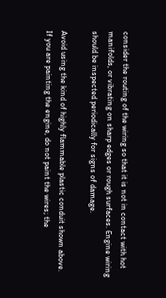consider the routing of the wiring so that it is not in contact with hot manifolds, or vibrating on sharp edges or rough surfaces. Engine wiring should be inspected periodically for signs of damage.

Avoid using the kind of highly flammable plastic conduit shown above. If you are painting the engine, do not paint the wires; the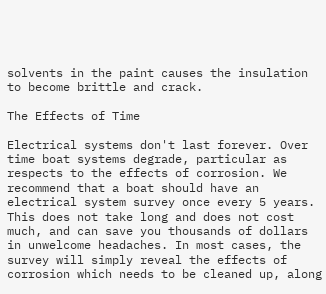solvents in the paint causes the insulation to become brittle and crack.

The Effects of Time

Electrical systems don't last forever. Over time boat systems degrade, particular as respects to the effects of corrosion. We recommend that a boat should have an electrical system survey once every 5 years. This does not take long and does not cost much, and can save you thousands of dollars in unwelcome headaches. In most cases, the survey will simply reveal the effects of corrosion which needs to be cleaned up, along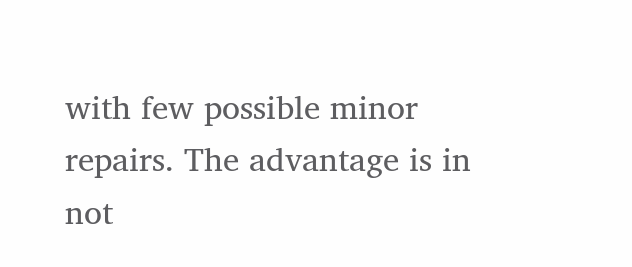with few possible minor repairs. The advantage is in not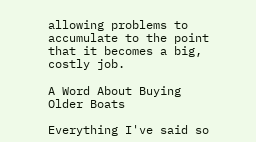allowing problems to accumulate to the point that it becomes a big, costly job.

A Word About Buying Older Boats

Everything I've said so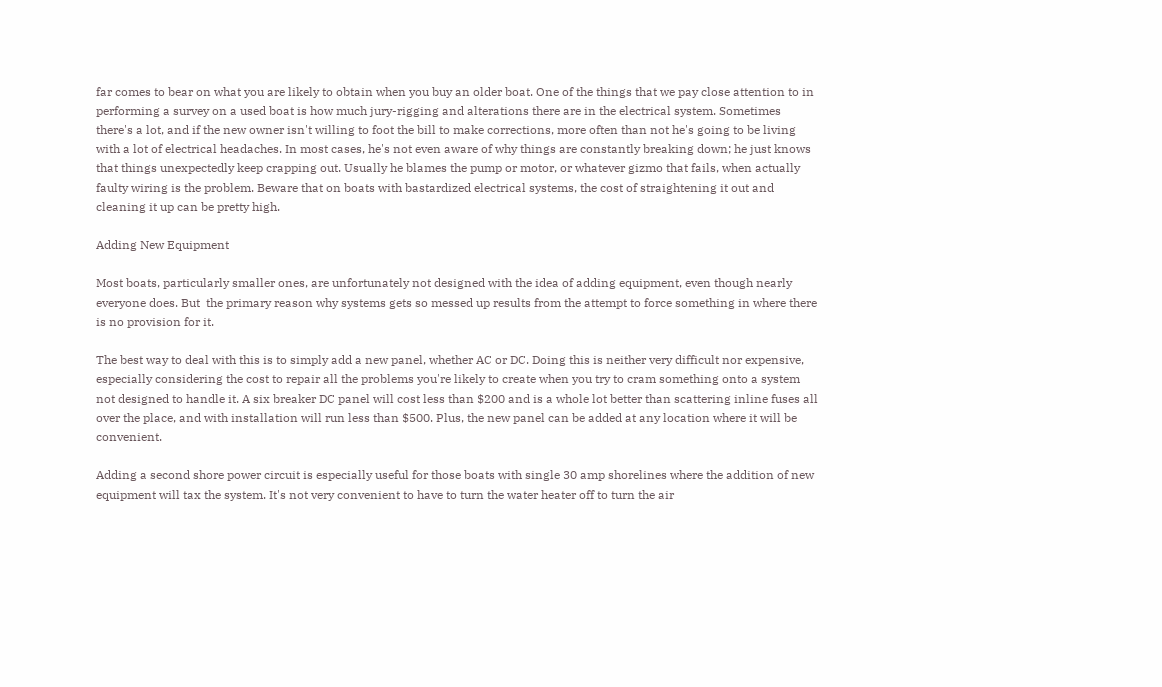far comes to bear on what you are likely to obtain when you buy an older boat. One of the things that we pay close attention to in performing a survey on a used boat is how much jury-rigging and alterations there are in the electrical system. Sometimes there's a lot, and if the new owner isn't willing to foot the bill to make corrections, more often than not he's going to be living with a lot of electrical headaches. In most cases, he's not even aware of why things are constantly breaking down; he just knows that things unexpectedly keep crapping out. Usually he blames the pump or motor, or whatever gizmo that fails, when actually faulty wiring is the problem. Beware that on boats with bastardized electrical systems, the cost of straightening it out and cleaning it up can be pretty high.

Adding New Equipment

Most boats, particularly smaller ones, are unfortunately not designed with the idea of adding equipment, even though nearly everyone does. But  the primary reason why systems gets so messed up results from the attempt to force something in where there is no provision for it.

The best way to deal with this is to simply add a new panel, whether AC or DC. Doing this is neither very difficult nor expensive, especially considering the cost to repair all the problems you're likely to create when you try to cram something onto a system not designed to handle it. A six breaker DC panel will cost less than $200 and is a whole lot better than scattering inline fuses all over the place, and with installation will run less than $500. Plus, the new panel can be added at any location where it will be convenient.

Adding a second shore power circuit is especially useful for those boats with single 30 amp shorelines where the addition of new equipment will tax the system. It's not very convenient to have to turn the water heater off to turn the air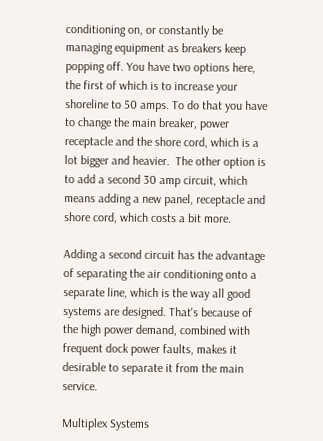conditioning on, or constantly be managing equipment as breakers keep popping off. You have two options here, the first of which is to increase your shoreline to 50 amps. To do that you have to change the main breaker, power receptacle and the shore cord, which is a lot bigger and heavier.  The other option is to add a second 30 amp circuit, which means adding a new panel, receptacle and shore cord, which costs a bit more.

Adding a second circuit has the advantage of separating the air conditioning onto a separate line, which is the way all good systems are designed. That's because of the high power demand, combined with frequent dock power faults, makes it desirable to separate it from the main service.

Multiplex Systems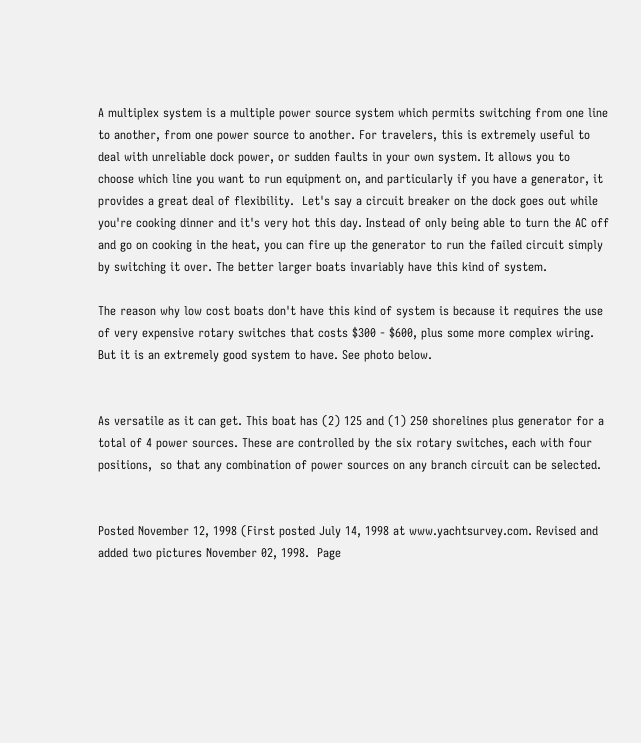A multiplex system is a multiple power source system which permits switching from one line to another, from one power source to another. For travelers, this is extremely useful to deal with unreliable dock power, or sudden faults in your own system. It allows you to choose which line you want to run equipment on, and particularly if you have a generator, it provides a great deal of flexibility.  Let's say a circuit breaker on the dock goes out while you're cooking dinner and it's very hot this day. Instead of only being able to turn the AC off and go on cooking in the heat, you can fire up the generator to run the failed circuit simply by switching it over. The better larger boats invariably have this kind of system.

The reason why low cost boats don't have this kind of system is because it requires the use of very expensive rotary switches that costs $300 - $600, plus some more complex wiring. But it is an extremely good system to have. See photo below.


As versatile as it can get. This boat has (2) 125 and (1) 250 shorelines plus generator for a total of 4 power sources. These are controlled by the six rotary switches, each with four positions,  so that any combination of power sources on any branch circuit can be selected.


Posted November 12, 1998 (First posted July 14, 1998 at www.yachtsurvey.com. Revised and added two pictures November 02, 1998.  Page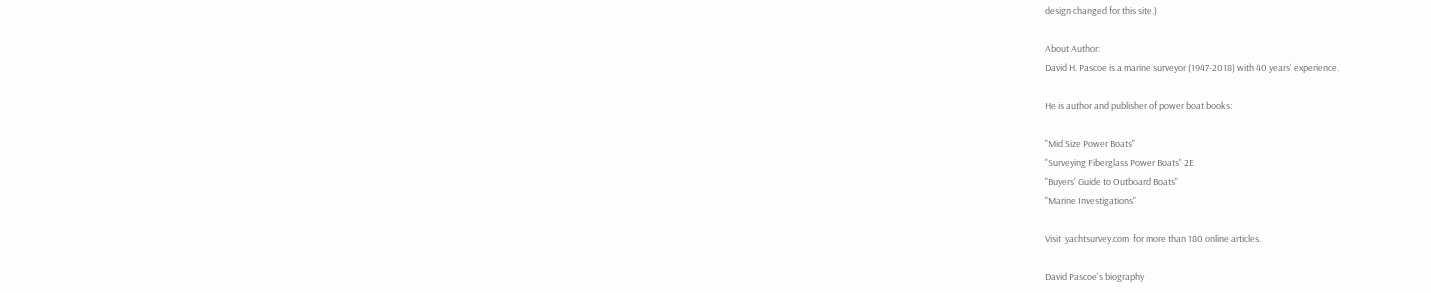design changed for this site.)

About Author:
David H. Pascoe is a marine surveyor (1947-2018) with 40 years' experience.

He is author and publisher of power boat books:

"Mid Size Power Boats"
"Surveying Fiberglass Power Boats" 2E
"Buyers' Guide to Outboard Boats"
"Marine Investigations"

Visit  yachtsurvey.com  for more than 180 online articles.

David Pascoe's biography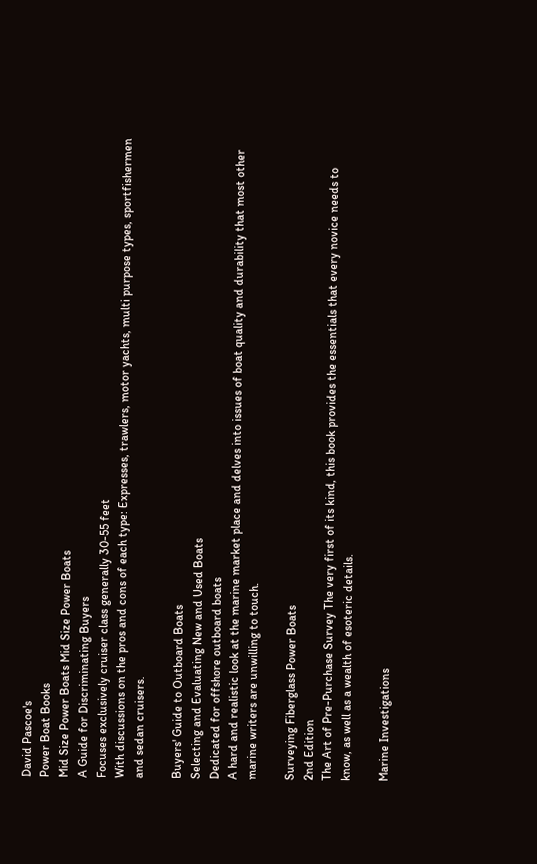David Pascoe's
Power Boat Books
Mid Size Power Boats Mid Size Power Boats
A Guide for Discriminating Buyers
Focuses exclusively cruiser class generally 30-55 feet
With discussions on the pros and cons of each type: Expresses, trawlers, motor yachts, multi purpose types, sportfishermen and sedan cruisers.

Buyers' Guide to Outboard Boats
Selecting and Evaluating New and Used Boats
Dedicated for offshore outboard boats
A hard and realistic look at the marine market place and delves into issues of boat quality and durability that most other marine writers are unwilling to touch.

Surveying Fiberglass Power Boats
2nd Edition
The Art of Pre-Purchase Survey The very first of its kind, this book provides the essentials that every novice needs to know, as well as a wealth of esoteric details.

Marine Investigations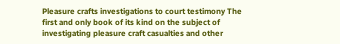Pleasure crafts investigations to court testimony The first and only book of its kind on the subject of investigating pleasure craft casualties and other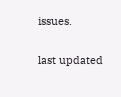issues.

last updated